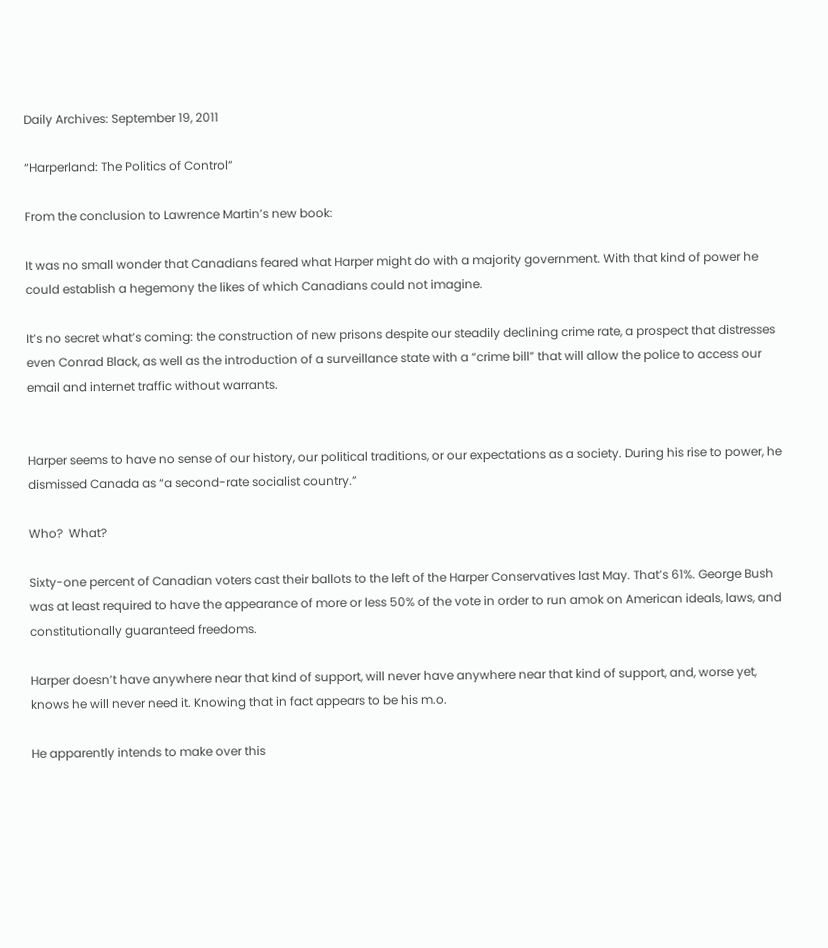Daily Archives: September 19, 2011

“Harperland: The Politics of Control”

From the conclusion to Lawrence Martin’s new book:

It was no small wonder that Canadians feared what Harper might do with a majority government. With that kind of power he could establish a hegemony the likes of which Canadians could not imagine.

It’s no secret what’s coming: the construction of new prisons despite our steadily declining crime rate, a prospect that distresses even Conrad Black, as well as the introduction of a surveillance state with a “crime bill” that will allow the police to access our email and internet traffic without warrants.


Harper seems to have no sense of our history, our political traditions, or our expectations as a society. During his rise to power, he dismissed Canada as “a second-rate socialist country.”

Who?  What?

Sixty-one percent of Canadian voters cast their ballots to the left of the Harper Conservatives last May. That’s 61%. George Bush was at least required to have the appearance of more or less 50% of the vote in order to run amok on American ideals, laws, and constitutionally guaranteed freedoms.

Harper doesn’t have anywhere near that kind of support, will never have anywhere near that kind of support, and, worse yet, knows he will never need it. Knowing that in fact appears to be his m.o.

He apparently intends to make over this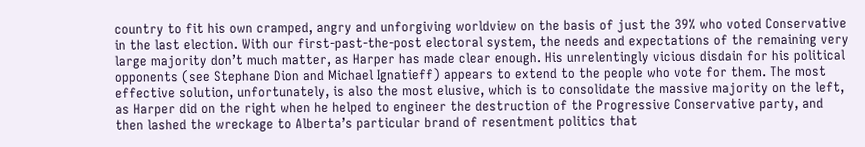country to fit his own cramped, angry and unforgiving worldview on the basis of just the 39% who voted Conservative in the last election. With our first-past-the-post electoral system, the needs and expectations of the remaining very large majority don’t much matter, as Harper has made clear enough. His unrelentingly vicious disdain for his political opponents (see Stephane Dion and Michael Ignatieff) appears to extend to the people who vote for them. The most effective solution, unfortunately, is also the most elusive, which is to consolidate the massive majority on the left, as Harper did on the right when he helped to engineer the destruction of the Progressive Conservative party, and then lashed the wreckage to Alberta’s particular brand of resentment politics that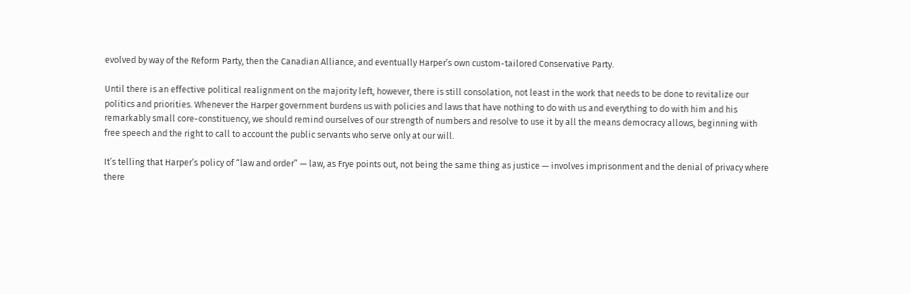evolved by way of the Reform Party, then the Canadian Alliance, and eventually Harper’s own custom-tailored Conservative Party.

Until there is an effective political realignment on the majority left, however, there is still consolation, not least in the work that needs to be done to revitalize our politics and priorities. Whenever the Harper government burdens us with policies and laws that have nothing to do with us and everything to do with him and his remarkably small core-constituency, we should remind ourselves of our strength of numbers and resolve to use it by all the means democracy allows, beginning with free speech and the right to call to account the public servants who serve only at our will.

It’s telling that Harper’s policy of “law and order” — law, as Frye points out, not being the same thing as justice — involves imprisonment and the denial of privacy where there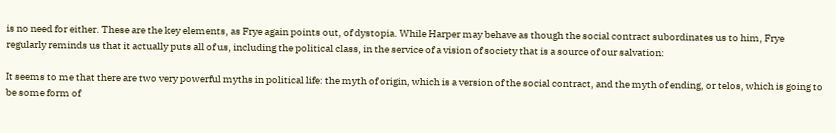is no need for either. These are the key elements, as Frye again points out, of dystopia. While Harper may behave as though the social contract subordinates us to him, Frye regularly reminds us that it actually puts all of us, including the political class, in the service of a vision of society that is a source of our salvation:

It seems to me that there are two very powerful myths in political life: the myth of origin, which is a version of the social contract, and the myth of ending, or telos, which is going to be some form of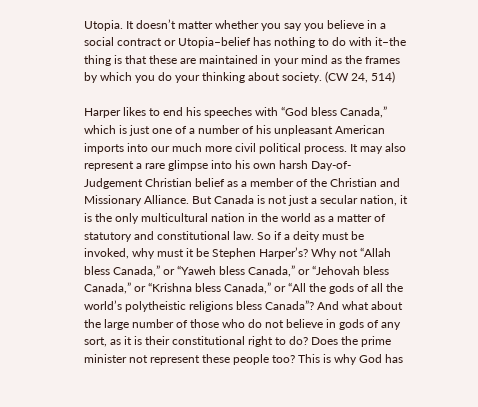Utopia. It doesn’t matter whether you say you believe in a social contract or Utopia–belief has nothing to do with it–the thing is that these are maintained in your mind as the frames by which you do your thinking about society. (CW 24, 514)

Harper likes to end his speeches with “God bless Canada,” which is just one of a number of his unpleasant American imports into our much more civil political process. It may also represent a rare glimpse into his own harsh Day-of-Judgement Christian belief as a member of the Christian and Missionary Alliance. But Canada is not just a secular nation, it is the only multicultural nation in the world as a matter of statutory and constitutional law. So if a deity must be invoked, why must it be Stephen Harper’s? Why not “Allah bless Canada,” or “Yaweh bless Canada,” or “Jehovah bless Canada,” or “Krishna bless Canada,” or “All the gods of all the world’s polytheistic religions bless Canada”? And what about the large number of those who do not believe in gods of any sort, as it is their constitutional right to do? Does the prime minister not represent these people too? This is why God has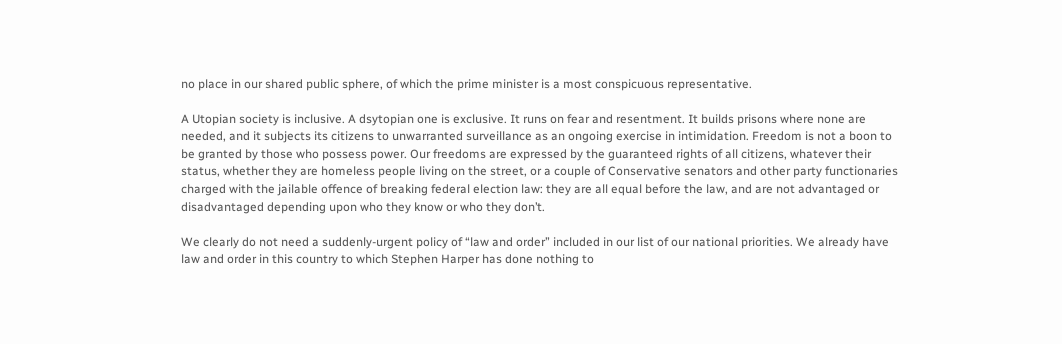no place in our shared public sphere, of which the prime minister is a most conspicuous representative.

A Utopian society is inclusive. A dsytopian one is exclusive. It runs on fear and resentment. It builds prisons where none are needed, and it subjects its citizens to unwarranted surveillance as an ongoing exercise in intimidation. Freedom is not a boon to be granted by those who possess power. Our freedoms are expressed by the guaranteed rights of all citizens, whatever their status, whether they are homeless people living on the street, or a couple of Conservative senators and other party functionaries charged with the jailable offence of breaking federal election law: they are all equal before the law, and are not advantaged or disadvantaged depending upon who they know or who they don’t.

We clearly do not need a suddenly-urgent policy of “law and order” included in our list of our national priorities. We already have law and order in this country to which Stephen Harper has done nothing to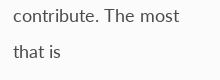contribute. The most that is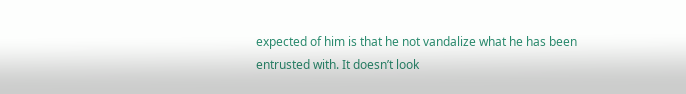expected of him is that he not vandalize what he has been entrusted with. It doesn’t look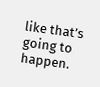like that’s going to happen.